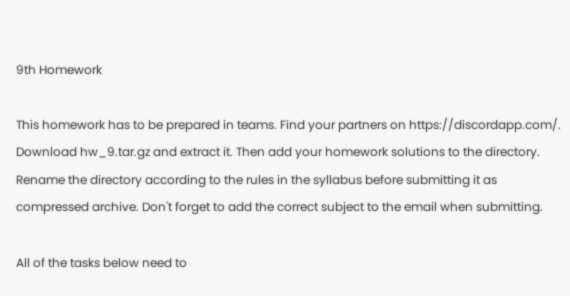9th Homework

This homework has to be prepared in teams. Find your partners on https://discordapp.com/. Download hw_9.tar.gz and extract it. Then add your homework solutions to the directory. Rename the directory according to the rules in the syllabus before submitting it as compressed archive. Don't forget to add the correct subject to the email when submitting.

All of the tasks below need to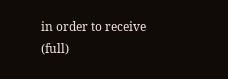in order to receive (full)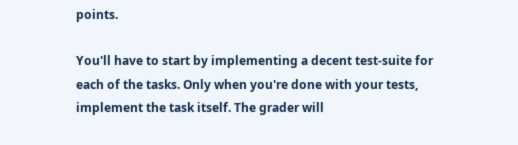points.

You'll have to start by implementing a decent test-suite for each of the tasks. Only when you're done with your tests, implement the task itself. The grader will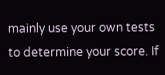mainly use your own tests to determine your score. If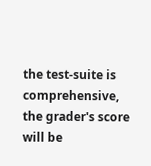the test-suite is comprehensive, the grader's score will be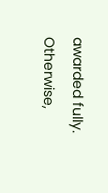awarded fully. Otherwise,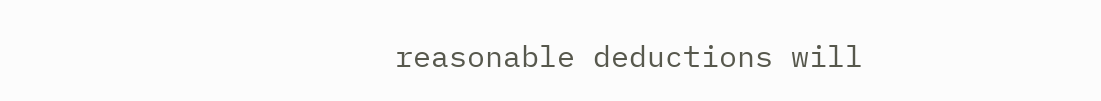reasonable deductions will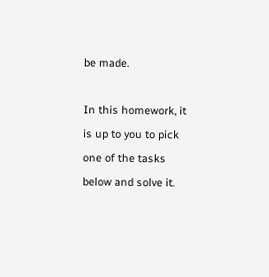be made.

In this homework, it is up to you to pick one of the tasks below and solve it.